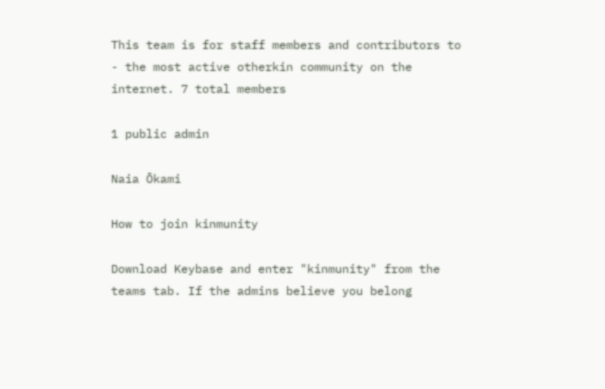This team is for staff members and contributors to - the most active otherkin community on the internet. 7 total members

1 public admin

Naia Ōkami

How to join kinmunity

Download Keybase and enter "kinmunity" from the teams tab. If the admins believe you belong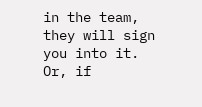in the team, they will sign you into it. Or, if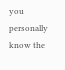you personally know the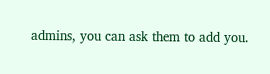admins, you can ask them to add you.